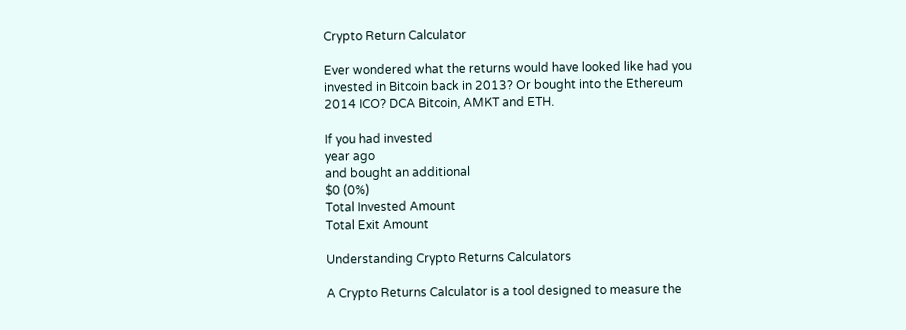Crypto Return Calculator

Ever wondered what the returns would have looked like had you invested in Bitcoin back in 2013? Or bought into the Ethereum 2014 ICO? DCA Bitcoin, AMKT and ETH.

If you had invested
year ago
and bought an additional
$0 (0%)
Total Invested Amount
Total Exit Amount

Understanding Crypto Returns Calculators

A Crypto Returns Calculator is a tool designed to measure the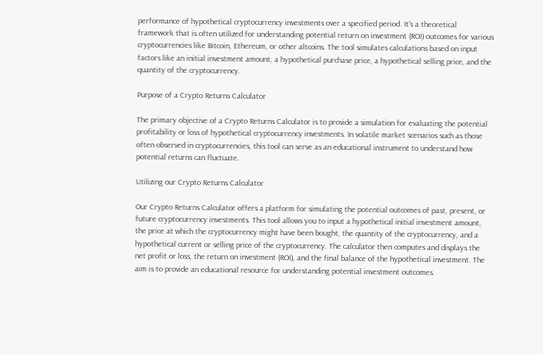performance of hypothetical cryptocurrency investments over a specified period. It's a theoretical framework that is often utilized for understanding potential return on investment (ROI) outcomes for various cryptocurrencies like Bitcoin, Ethereum, or other altcoins. The tool simulates calculations based on input factors like an initial investment amount, a hypothetical purchase price, a hypothetical selling price, and the quantity of the cryptocurrency.

Purpose of a Crypto Returns Calculator

The primary objective of a Crypto Returns Calculator is to provide a simulation for evaluating the potential profitability or loss of hypothetical cryptocurrency investments. In volatile market scenarios such as those often observed in cryptocurrencies, this tool can serve as an educational instrument to understand how potential returns can fluctuate.

Utilizing our Crypto Returns Calculator

Our Crypto Returns Calculator offers a platform for simulating the potential outcomes of past, present, or future cryptocurrency investments. This tool allows you to input a hypothetical initial investment amount, the price at which the cryptocurrency might have been bought, the quantity of the cryptocurrency, and a hypothetical current or selling price of the cryptocurrency. The calculator then computes and displays the net profit or loss, the return on investment (ROI), and the final balance of the hypothetical investment. The aim is to provide an educational resource for understanding potential investment outcomes.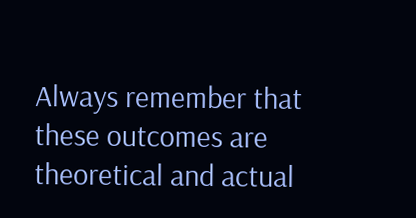Always remember that these outcomes are theoretical and actual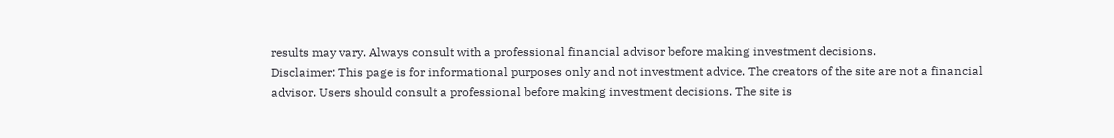results may vary. Always consult with a professional financial advisor before making investment decisions.
Disclaimer: This page is for informational purposes only and not investment advice. The creators of the site are not a financial advisor. Users should consult a professional before making investment decisions. The site is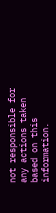not responsible for any actions taken based on this information.